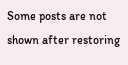Some posts are not shown after restoring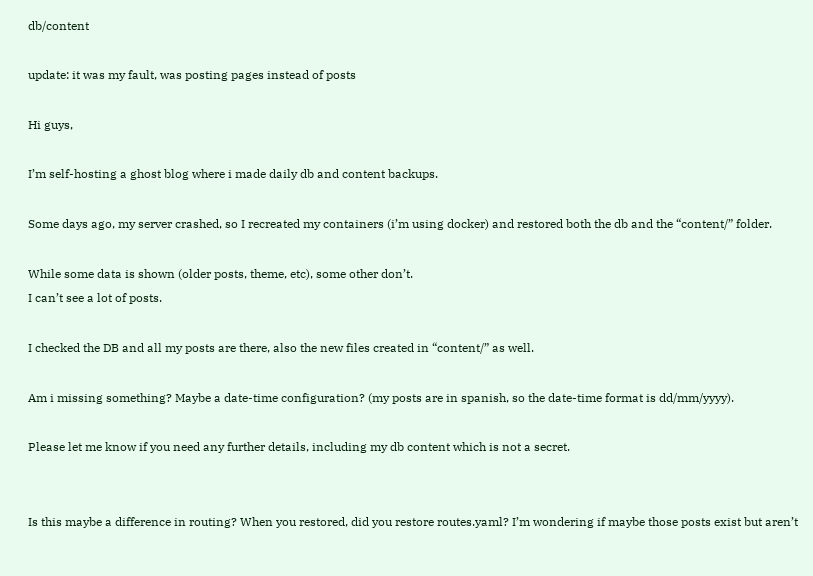db/content

update: it was my fault, was posting pages instead of posts

Hi guys,

I’m self-hosting a ghost blog where i made daily db and content backups.

Some days ago, my server crashed, so I recreated my containers (i’m using docker) and restored both the db and the “content/” folder.

While some data is shown (older posts, theme, etc), some other don’t.
I can’t see a lot of posts.

I checked the DB and all my posts are there, also the new files created in “content/” as well.

Am i missing something? Maybe a date-time configuration? (my posts are in spanish, so the date-time format is dd/mm/yyyy).

Please let me know if you need any further details, including my db content which is not a secret.


Is this maybe a difference in routing? When you restored, did you restore routes.yaml? I’m wondering if maybe those posts exist but aren’t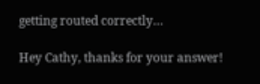getting routed correctly…

Hey Cathy, thanks for your answer!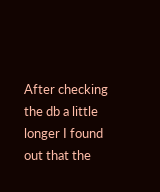After checking the db a little longer I found out that the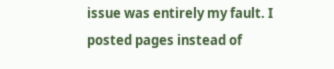issue was entirely my fault. I posted pages instead of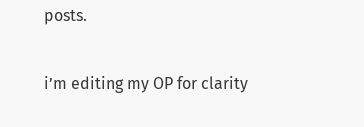posts.

i’m editing my OP for clarity